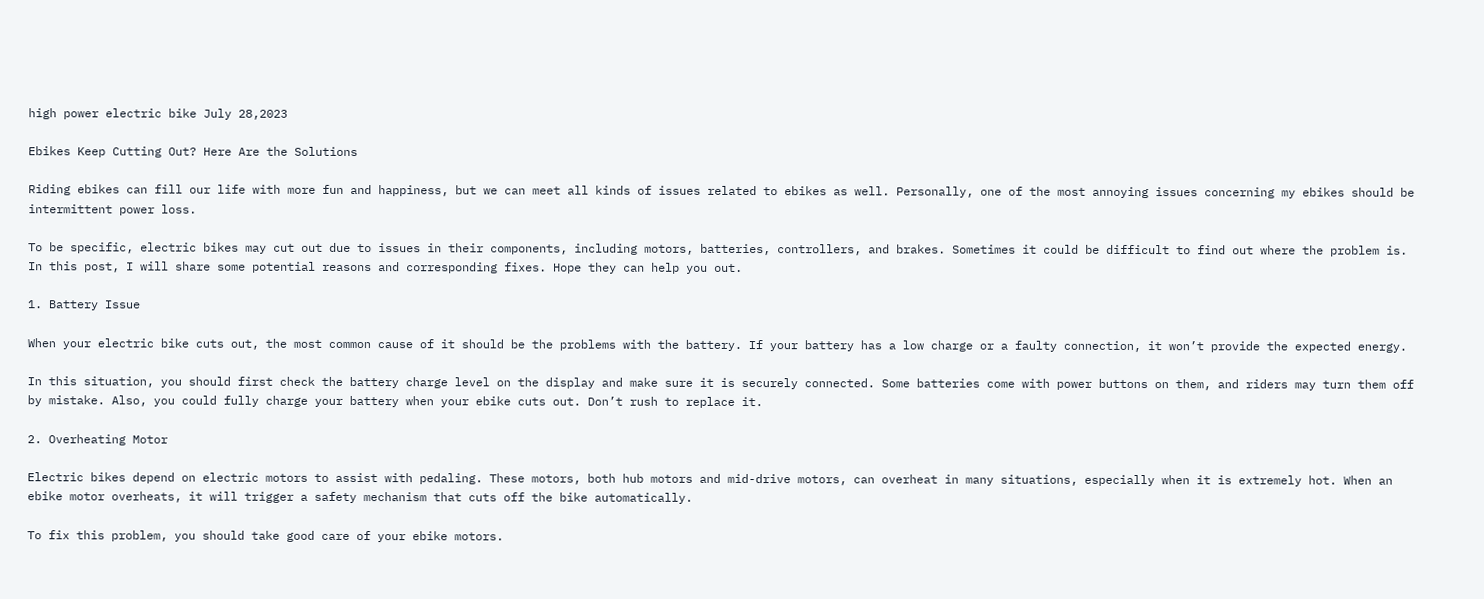high power electric bike July 28,2023

Ebikes Keep Cutting Out? Here Are the Solutions

Riding ebikes can fill our life with more fun and happiness, but we can meet all kinds of issues related to ebikes as well. Personally, one of the most annoying issues concerning my ebikes should be intermittent power loss.

To be specific, electric bikes may cut out due to issues in their components, including motors, batteries, controllers, and brakes. Sometimes it could be difficult to find out where the problem is. In this post, I will share some potential reasons and corresponding fixes. Hope they can help you out.

1. Battery Issue

When your electric bike cuts out, the most common cause of it should be the problems with the battery. If your battery has a low charge or a faulty connection, it won’t provide the expected energy.

In this situation, you should first check the battery charge level on the display and make sure it is securely connected. Some batteries come with power buttons on them, and riders may turn them off by mistake. Also, you could fully charge your battery when your ebike cuts out. Don’t rush to replace it.

2. Overheating Motor

Electric bikes depend on electric motors to assist with pedaling. These motors, both hub motors and mid-drive motors, can overheat in many situations, especially when it is extremely hot. When an ebike motor overheats, it will trigger a safety mechanism that cuts off the bike automatically.

To fix this problem, you should take good care of your ebike motors.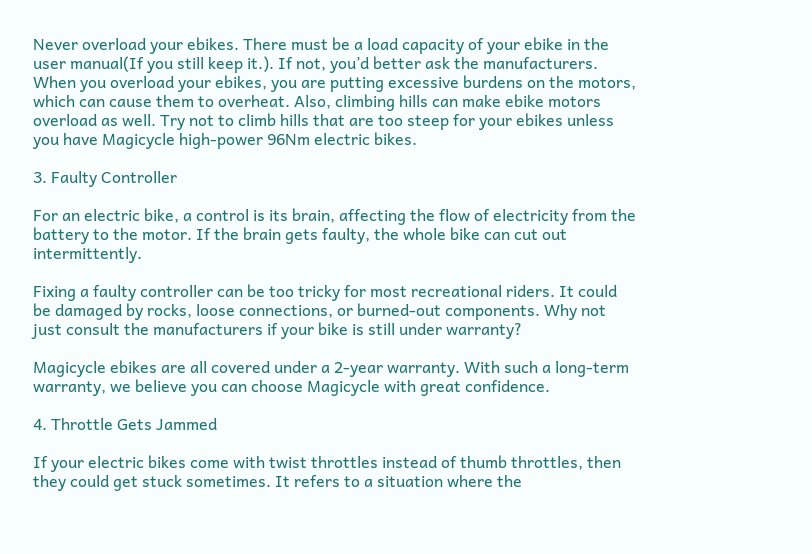Never overload your ebikes. There must be a load capacity of your ebike in the user manual(If you still keep it.). If not, you’d better ask the manufacturers. When you overload your ebikes, you are putting excessive burdens on the motors, which can cause them to overheat. Also, climbing hills can make ebike motors overload as well. Try not to climb hills that are too steep for your ebikes unless you have Magicycle high-power 96Nm electric bikes.

3. Faulty Controller

For an electric bike, a control is its brain, affecting the flow of electricity from the battery to the motor. If the brain gets faulty, the whole bike can cut out intermittently.

Fixing a faulty controller can be too tricky for most recreational riders. It could be damaged by rocks, loose connections, or burned-out components. Why not just consult the manufacturers if your bike is still under warranty?

Magicycle ebikes are all covered under a 2-year warranty. With such a long-term warranty, we believe you can choose Magicycle with great confidence.

4. Throttle Gets Jammed

If your electric bikes come with twist throttles instead of thumb throttles, then they could get stuck sometimes. It refers to a situation where the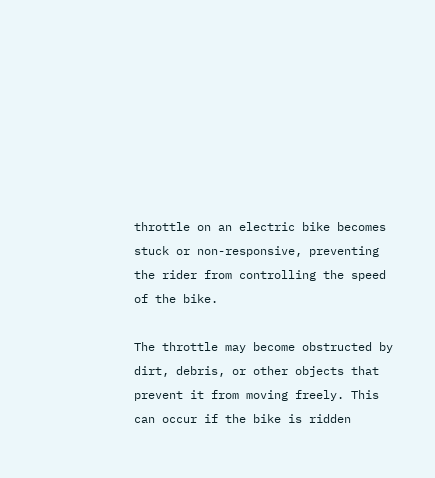throttle on an electric bike becomes stuck or non-responsive, preventing the rider from controlling the speed of the bike.

The throttle may become obstructed by dirt, debris, or other objects that prevent it from moving freely. This can occur if the bike is ridden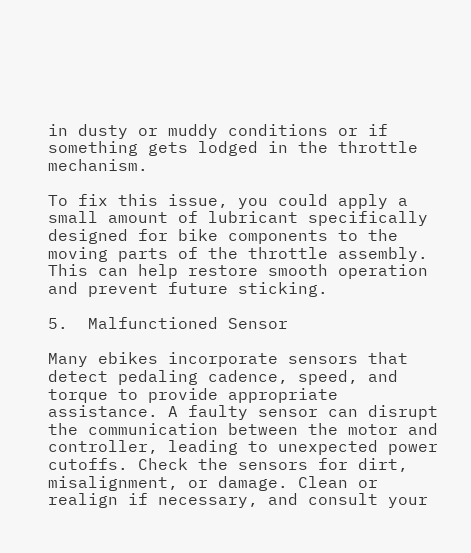in dusty or muddy conditions or if something gets lodged in the throttle mechanism.

To fix this issue, you could apply a small amount of lubricant specifically designed for bike components to the moving parts of the throttle assembly. This can help restore smooth operation and prevent future sticking.

5.  Malfunctioned Sensor

Many ebikes incorporate sensors that detect pedaling cadence, speed, and torque to provide appropriate assistance. A faulty sensor can disrupt the communication between the motor and controller, leading to unexpected power cutoffs. Check the sensors for dirt, misalignment, or damage. Clean or realign if necessary, and consult your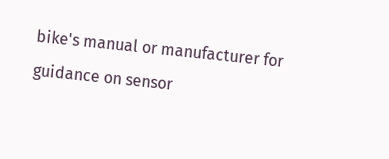bike's manual or manufacturer for guidance on sensor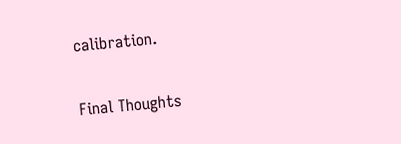calibration.

Final Thoughts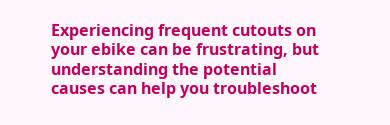Experiencing frequent cutouts on your ebike can be frustrating, but understanding the potential causes can help you troubleshoot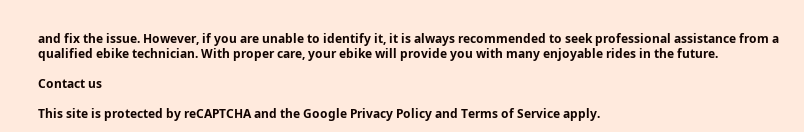and fix the issue. However, if you are unable to identify it, it is always recommended to seek professional assistance from a qualified ebike technician. With proper care, your ebike will provide you with many enjoyable rides in the future.

Contact us

This site is protected by reCAPTCHA and the Google Privacy Policy and Terms of Service apply.